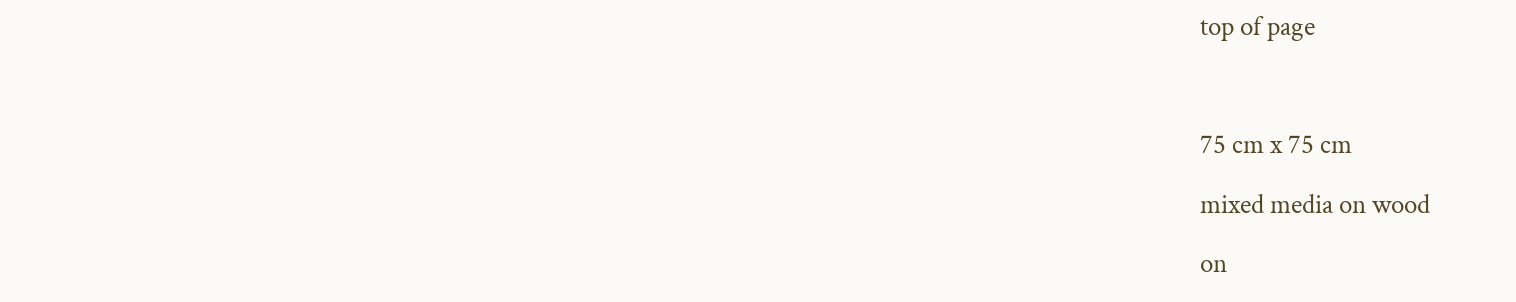top of page



75 cm x 75 cm

mixed media on wood

on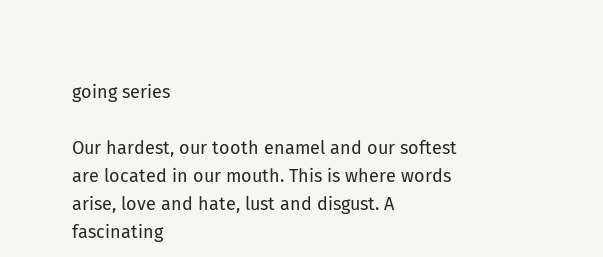going series

Our hardest, our tooth enamel and our softest are located in our mouth. This is where words arise, love and hate, lust and disgust. A fascinating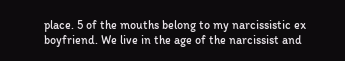place. 5 of the mouths belong to my narcissistic ex boyfriend. We live in the age of the narcissist and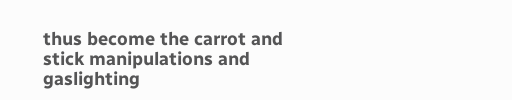thus become the carrot and stick manipulations and gaslighting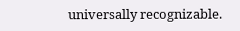universally recognizable.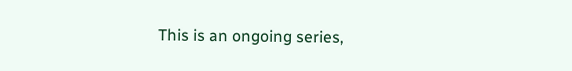This is an ongoing series,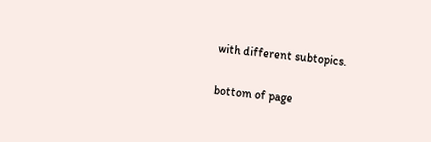with different subtopics.

bottom of page